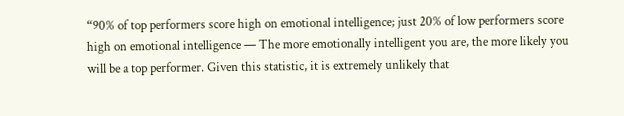“90% of top performers score high on emotional intelligence; just 20% of low performers score high on emotional intelligence — The more emotionally intelligent you are, the more likely you will be a top performer. Given this statistic, it is extremely unlikely that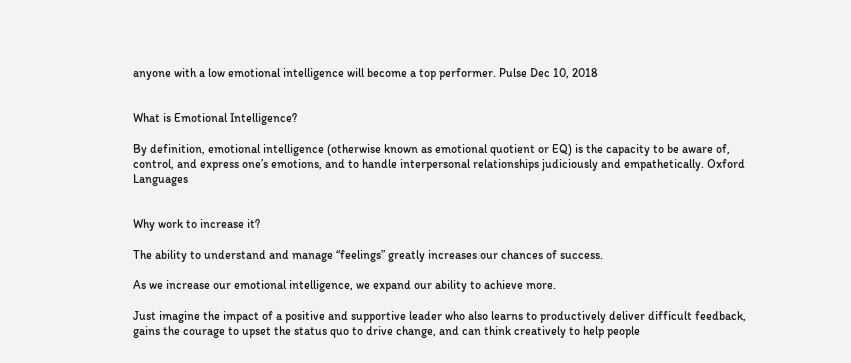anyone with a low emotional intelligence will become a top performer. Pulse Dec 10, 2018


What is Emotional Intelligence?

By definition, emotional intelligence (otherwise known as emotional quotient or EQ) is the capacity to be aware of, control, and express one’s emotions, and to handle interpersonal relationships judiciously and empathetically. Oxford Languages


Why work to increase it?

The ability to understand and manage “feelings” greatly increases our chances of success.

As we increase our emotional intelligence, we expand our ability to achieve more.

Just imagine the impact of a positive and supportive leader who also learns to productively deliver difficult feedback, gains the courage to upset the status quo to drive change, and can think creatively to help people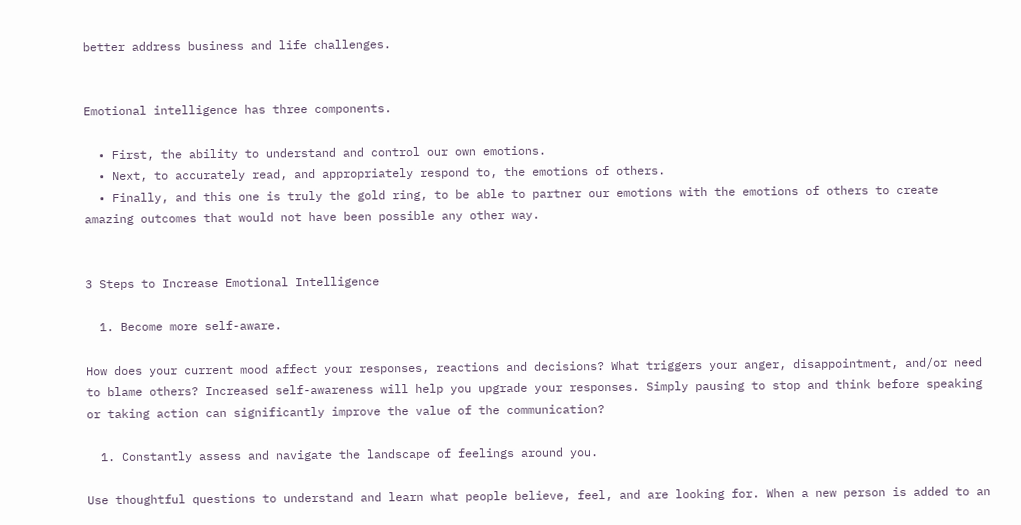better address business and life challenges.


Emotional intelligence has three components.

  • First, the ability to understand and control our own emotions.
  • Next, to accurately read, and appropriately respond to, the emotions of others.
  • Finally, and this one is truly the gold ring, to be able to partner our emotions with the emotions of others to create amazing outcomes that would not have been possible any other way.


3 Steps to Increase Emotional Intelligence

  1. Become more self-aware.

How does your current mood affect your responses, reactions and decisions? What triggers your anger, disappointment, and/or need to blame others? Increased self-awareness will help you upgrade your responses. Simply pausing to stop and think before speaking or taking action can significantly improve the value of the communication?

  1. Constantly assess and navigate the landscape of feelings around you.

Use thoughtful questions to understand and learn what people believe, feel, and are looking for. When a new person is added to an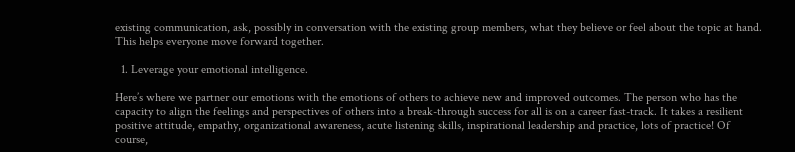existing communication, ask, possibly in conversation with the existing group members, what they believe or feel about the topic at hand. This helps everyone move forward together.

  1. Leverage your emotional intelligence.

Here’s where we partner our emotions with the emotions of others to achieve new and improved outcomes. The person who has the capacity to align the feelings and perspectives of others into a break-through success for all is on a career fast-track. It takes a resilient positive attitude, empathy, organizational awareness, acute listening skills, inspirational leadership and practice, lots of practice! Of course,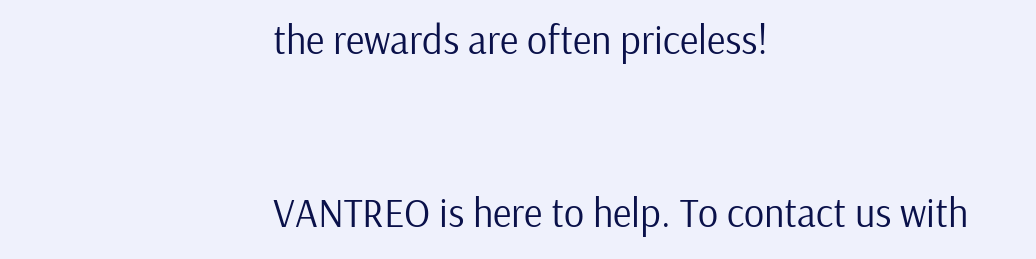the rewards are often priceless!


VANTREO is here to help. To contact us with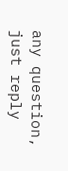any question, just reply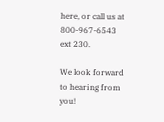here, or call us at 800-967-6543 ext 230.

We look forward to hearing from you!